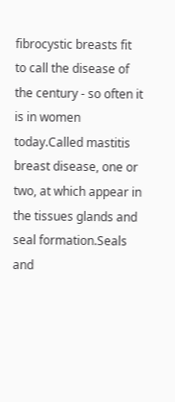fibrocystic breasts fit to call the disease of the century - so often it is in women today.Called mastitis breast disease, one or two, at which appear in the tissues glands and seal formation.Seals and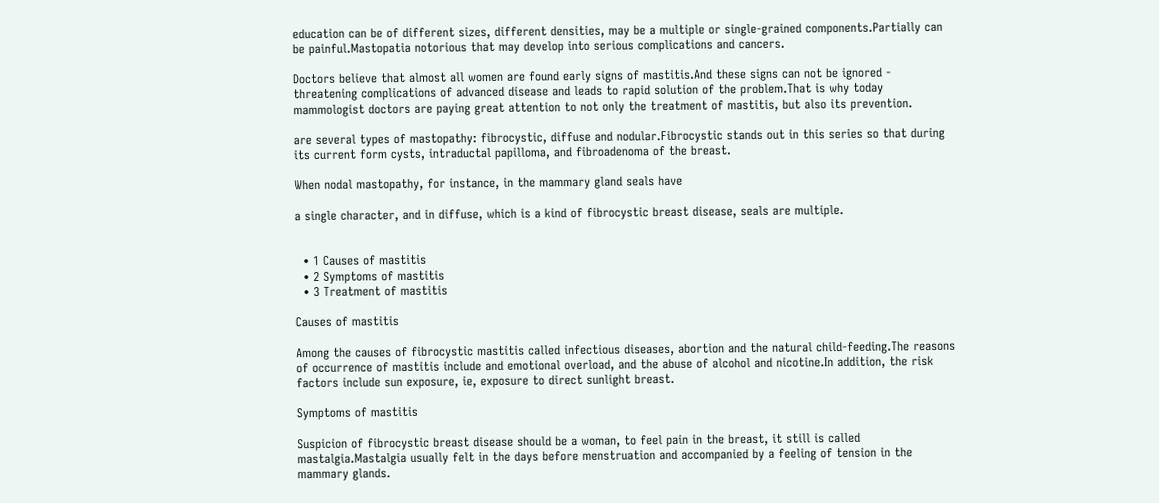education can be of different sizes, different densities, may be a multiple or single-grained components.Partially can be painful.Mastopatia notorious that may develop into serious complications and cancers.

Doctors believe that almost all women are found early signs of mastitis.And these signs can not be ignored - threatening complications of advanced disease and leads to rapid solution of the problem.That is why today mammologist doctors are paying great attention to not only the treatment of mastitis, but also its prevention.

are several types of mastopathy: fibrocystic, diffuse and nodular.Fibrocystic stands out in this series so that during its current form cysts, intraductal papilloma, and fibroadenoma of the breast.

When nodal mastopathy, for instance, in the mammary gland seals have

a single character, and in diffuse, which is a kind of fibrocystic breast disease, seals are multiple.


  • 1 Causes of mastitis
  • 2 Symptoms of mastitis
  • 3 Treatment of mastitis

Causes of mastitis

Among the causes of fibrocystic mastitis called infectious diseases, abortion and the natural child-feeding.The reasons of occurrence of mastitis include and emotional overload, and the abuse of alcohol and nicotine.In addition, the risk factors include sun exposure, ie, exposure to direct sunlight breast.

Symptoms of mastitis

Suspicion of fibrocystic breast disease should be a woman, to feel pain in the breast, it still is called mastalgia.Mastalgia usually felt in the days before menstruation and accompanied by a feeling of tension in the mammary glands.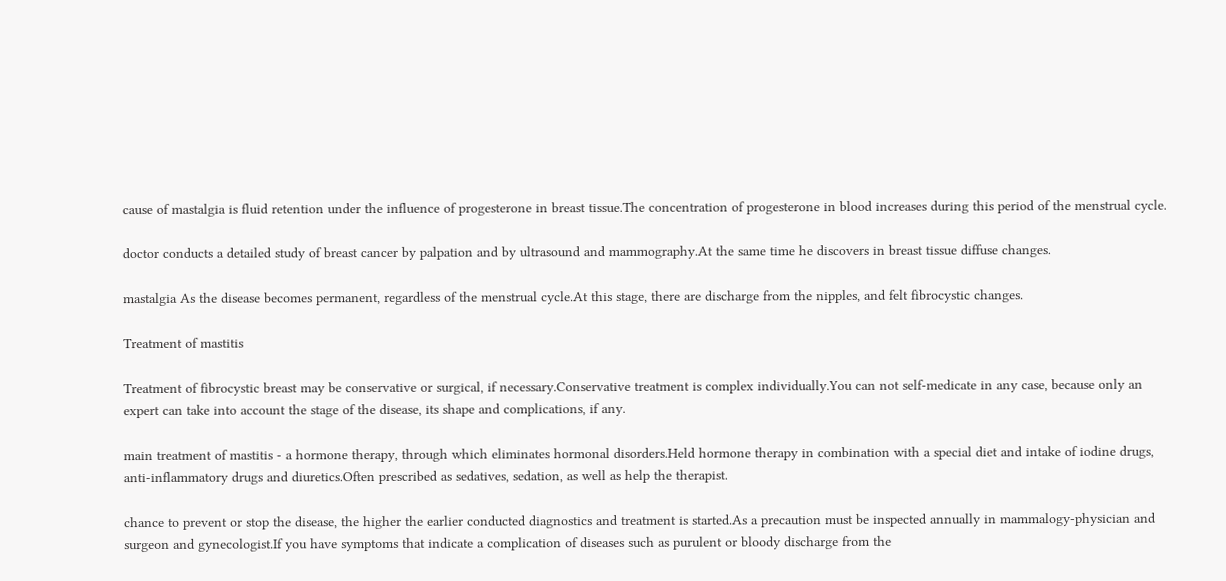cause of mastalgia is fluid retention under the influence of progesterone in breast tissue.The concentration of progesterone in blood increases during this period of the menstrual cycle.

doctor conducts a detailed study of breast cancer by palpation and by ultrasound and mammography.At the same time he discovers in breast tissue diffuse changes.

mastalgia As the disease becomes permanent, regardless of the menstrual cycle.At this stage, there are discharge from the nipples, and felt fibrocystic changes.

Treatment of mastitis

Treatment of fibrocystic breast may be conservative or surgical, if necessary.Conservative treatment is complex individually.You can not self-medicate in any case, because only an expert can take into account the stage of the disease, its shape and complications, if any.

main treatment of mastitis - a hormone therapy, through which eliminates hormonal disorders.Held hormone therapy in combination with a special diet and intake of iodine drugs, anti-inflammatory drugs and diuretics.Often prescribed as sedatives, sedation, as well as help the therapist.

chance to prevent or stop the disease, the higher the earlier conducted diagnostics and treatment is started.As a precaution must be inspected annually in mammalogy-physician and surgeon and gynecologist.If you have symptoms that indicate a complication of diseases such as purulent or bloody discharge from the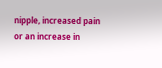nipple, increased pain or an increase in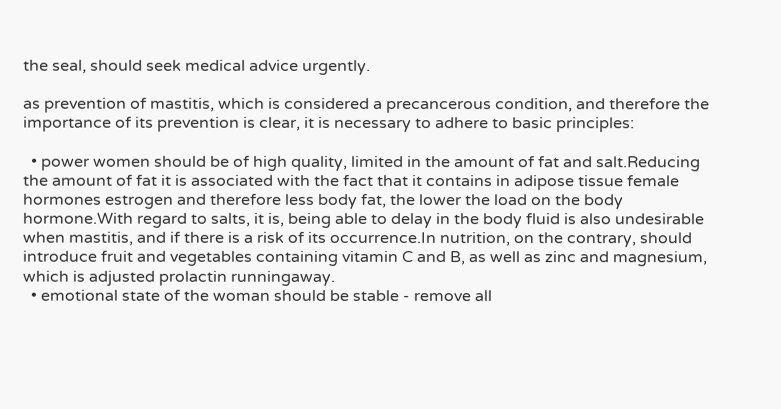the seal, should seek medical advice urgently.

as prevention of mastitis, which is considered a precancerous condition, and therefore the importance of its prevention is clear, it is necessary to adhere to basic principles:

  • power women should be of high quality, limited in the amount of fat and salt.Reducing the amount of fat it is associated with the fact that it contains in adipose tissue female hormones estrogen and therefore less body fat, the lower the load on the body hormone.With regard to salts, it is, being able to delay in the body fluid is also undesirable when mastitis, and if there is a risk of its occurrence.In nutrition, on the contrary, should introduce fruit and vegetables containing vitamin C and B, as well as zinc and magnesium, which is adjusted prolactin runningaway.
  • emotional state of the woman should be stable - remove all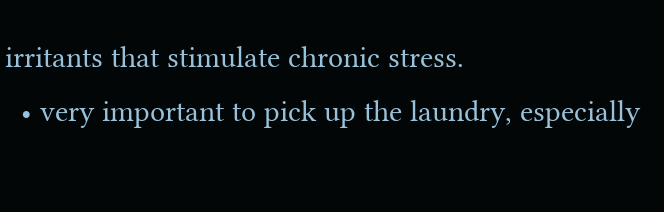irritants that stimulate chronic stress.
  • very important to pick up the laundry, especially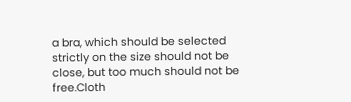a bra, which should be selected strictly on the size should not be close, but too much should not be free.Cloth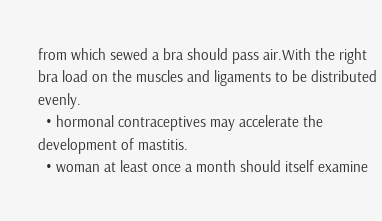from which sewed a bra should pass air.With the right bra load on the muscles and ligaments to be distributed evenly.
  • hormonal contraceptives may accelerate the development of mastitis.
  • woman at least once a month should itself examine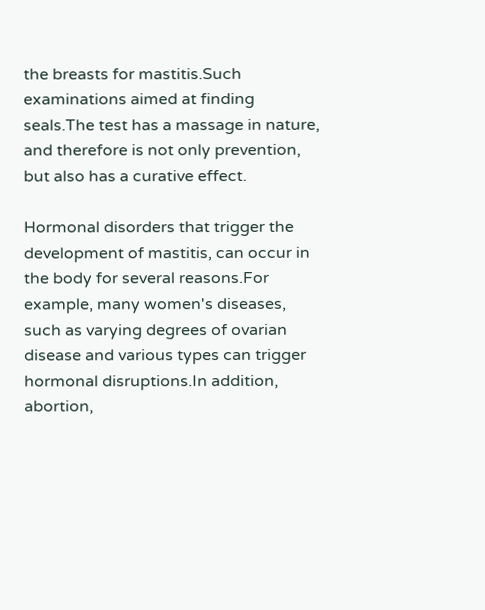the breasts for mastitis.Such examinations aimed at finding seals.The test has a massage in nature, and therefore is not only prevention, but also has a curative effect.

Hormonal disorders that trigger the development of mastitis, can occur in the body for several reasons.For example, many women's diseases, such as varying degrees of ovarian disease and various types can trigger hormonal disruptions.In addition, abortion,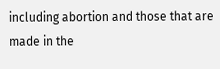including abortion and those that are made in the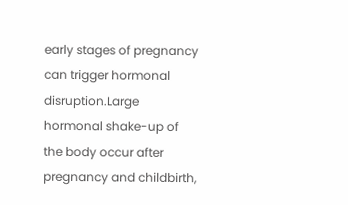early stages of pregnancy can trigger hormonal disruption.Large hormonal shake-up of the body occur after pregnancy and childbirth,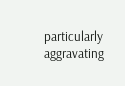particularly aggravating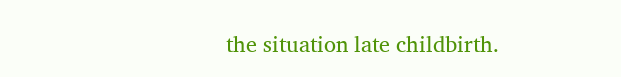the situation late childbirth.